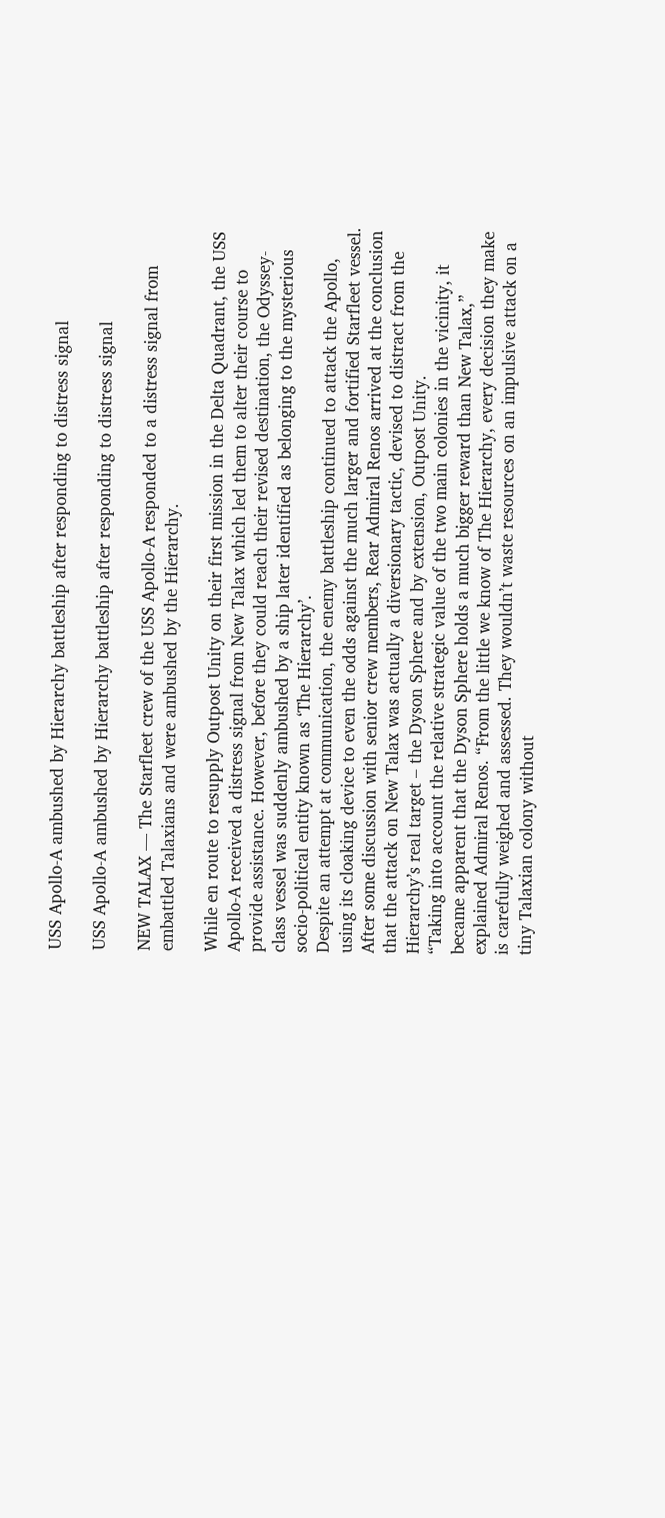USS Apollo-A ambushed by Hierarchy battleship after responding to distress signal

USS Apollo-A ambushed by Hierarchy battleship after responding to distress signal

NEW TALAX — The Starfleet crew of the USS Apollo-A responded to a distress signal from embattled Talaxians and were ambushed by the Hierarchy.

While en route to resupply Outpost Unity on their first mission in the Delta Quadrant, the USS Apollo-A received a distress signal from New Talax which led them to alter their course to provide assistance. However, before they could reach their revised destination, the Odyssey-class vessel was suddenly ambushed by a ship later identified as belonging to the mysterious socio-political entity known as ‘The Hierarchy’.
Despite an attempt at communication, the enemy battleship continued to attack the Apollo, using its cloaking device to even the odds against the much larger and fortified Starfleet vessel.
After some discussion with senior crew members, Rear Admiral Renos arrived at the conclusion that the attack on New Talax was actually a diversionary tactic, devised to distract from the Hierarchy’s real target – the Dyson Sphere and by extension, Outpost Unity.
“Taking into account the relative strategic value of the two main colonies in the vicinity, it became apparent that the Dyson Sphere holds a much bigger reward than New Talax,” explained Admiral Renos. “From the little we know of The Hierarchy, every decision they make is carefully weighed and assessed. They wouldn’t waste resources on an impulsive attack on a tiny Talaxian colony without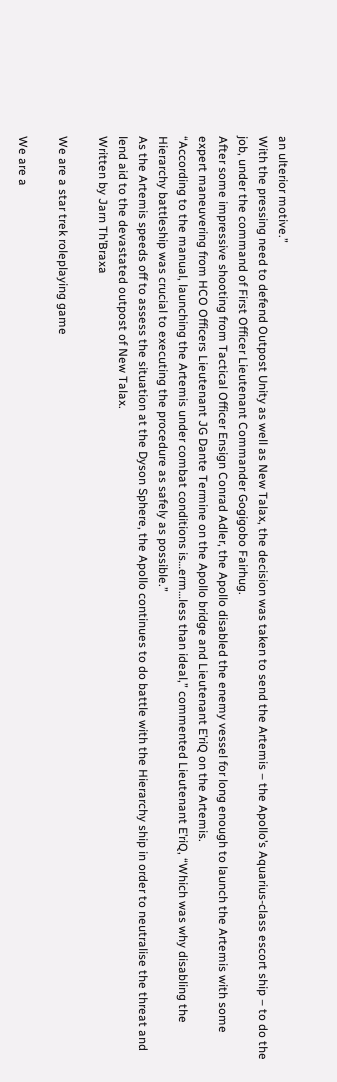an ulterior motive.”
With the pressing need to defend Outpost Unity as well as New Talax, the decision was taken to send the Artemis – the Apollo’s Aquarius-class escort ship – to do the job, under the command of First Officer Lieutenant Commander Gogigobo Fairhug.
After some impressive shooting from Tactical Officer Ensign Conrad Adler, the Apollo disabled the enemy vessel for long enough to launch the Artemis with some expert maneuvering from HCO Officers Lieutenant JG Dante Termine on the Apollo bridge and Lieutenant E’riQ on the Artemis.
“According to the manual, launching the Artemis under combat conditions is…erm…less than ideal,” commented Lieutenant E’riQ, “Which was why disabling the Hierarchy battleship was crucial to executing the procedure as safely as possible.”
As the Artemis speeds off to assess the situation at the Dyson Sphere, the Apollo continues to do battle with the Hierarchy ship in order to neutralise the threat and lend aid to the devastated outpost of New Talax.
Written by Jarn Th’Braxa

We are a star trek roleplaying game

We are a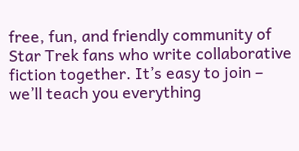free, fun, and friendly community of Star Trek fans who write collaborative fiction together. It’s easy to join – we’ll teach you everything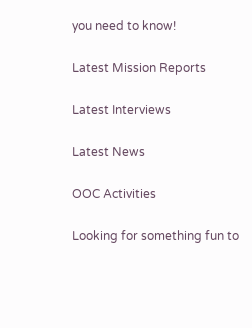you need to know!

Latest Mission Reports

Latest Interviews

Latest News

OOC Activities

Looking for something fun to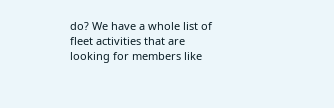do? We have a whole list of fleet activities that are looking for members like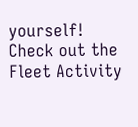yourself! Check out the Fleet Activity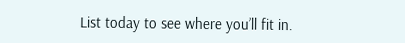List today to see where you’ll fit in.